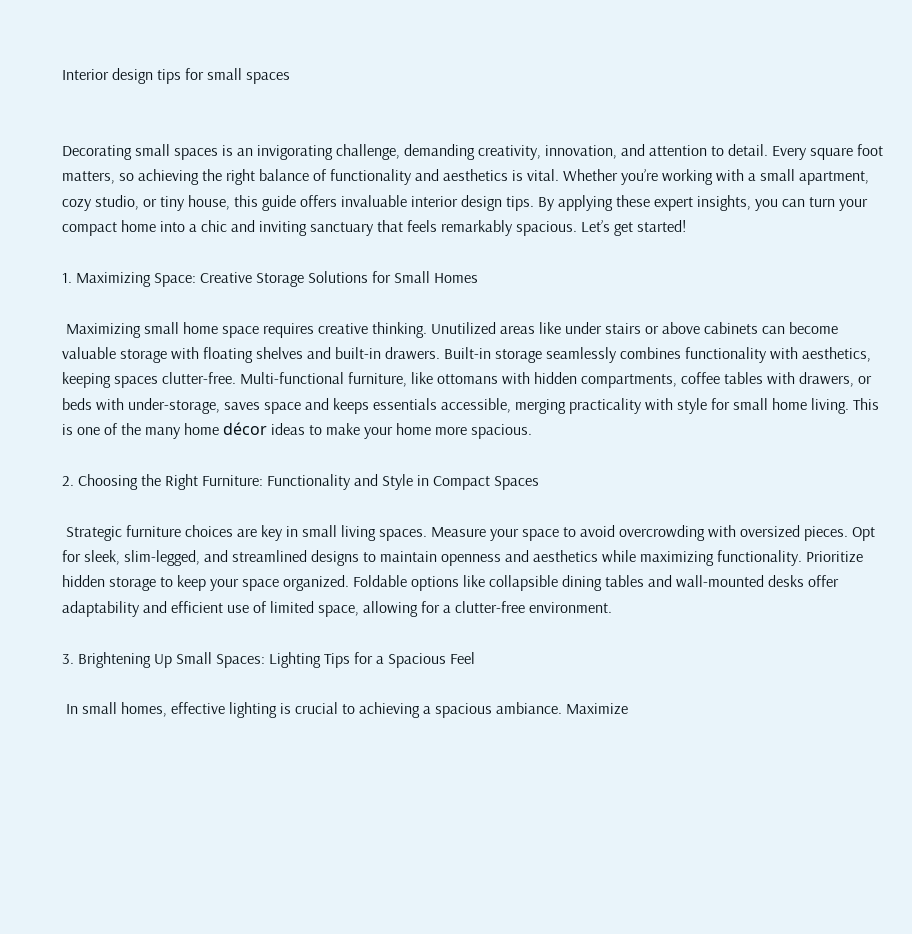Interior design tips for small spaces


Decorating small spaces is an invigorating challenge, demanding creativity, innovation, and attention to detail. Every square foot matters, so achieving the right balance of functionality and aesthetics is vital. Whether you’re working with a small apartment, cozy studio, or tiny house, this guide offers invaluable interior design tips. By applying these expert insights, you can turn your compact home into a chic and inviting sanctuary that feels remarkably spacious. Let’s get started!

1. Maximizing Space: Creative Storage Solutions for Small Homes

 Maximizing small home space requires creative thinking. Unutilized areas like under stairs or above cabinets can become valuable storage with floating shelves and built-in drawers. Built-in storage seamlessly combines functionality with aesthetics, keeping spaces clutter-free. Multi-functional furniture, like ottomans with hidden compartments, coffee tables with drawers, or beds with under-storage, saves space and keeps essentials accessible, merging practicality with style for small home living. This is one of the many home décor ideas to make your home more spacious.

2. Choosing the Right Furniture: Functionality and Style in Compact Spaces

 Strategic furniture choices are key in small living spaces. Measure your space to avoid overcrowding with oversized pieces. Opt for sleek, slim-legged, and streamlined designs to maintain openness and aesthetics while maximizing functionality. Prioritize hidden storage to keep your space organized. Foldable options like collapsible dining tables and wall-mounted desks offer adaptability and efficient use of limited space, allowing for a clutter-free environment.

3. Brightening Up Small Spaces: Lighting Tips for a Spacious Feel

 In small homes, effective lighting is crucial to achieving a spacious ambiance. Maximize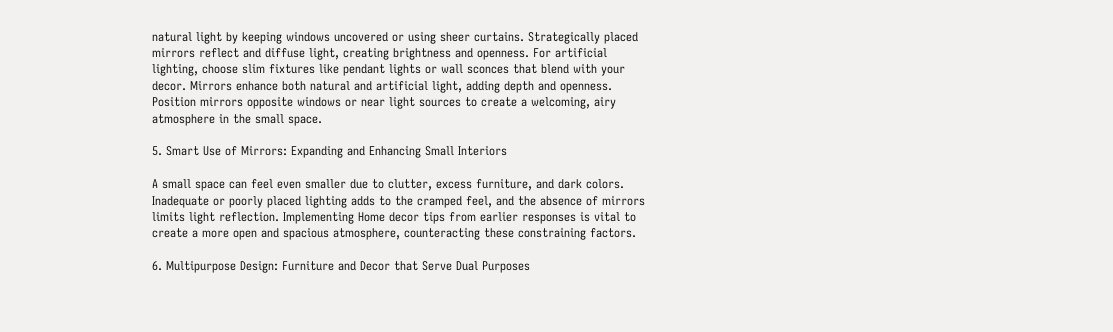natural light by keeping windows uncovered or using sheer curtains. Strategically placed mirrors reflect and diffuse light, creating brightness and openness. For artificial lighting, choose slim fixtures like pendant lights or wall sconces that blend with your decor. Mirrors enhance both natural and artificial light, adding depth and openness. Position mirrors opposite windows or near light sources to create a welcoming, airy atmosphere in the small space.

5. Smart Use of Mirrors: Expanding and Enhancing Small Interiors

A small space can feel even smaller due to clutter, excess furniture, and dark colors. Inadequate or poorly placed lighting adds to the cramped feel, and the absence of mirrors limits light reflection. Implementing Home decor tips from earlier responses is vital to create a more open and spacious atmosphere, counteracting these constraining factors.

6. Multipurpose Design: Furniture and Decor that Serve Dual Purposes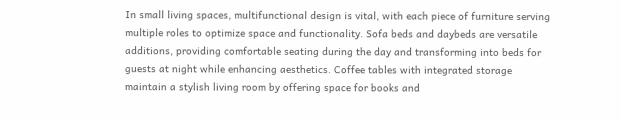In small living spaces, multifunctional design is vital, with each piece of furniture serving multiple roles to optimize space and functionality. Sofa beds and daybeds are versatile additions, providing comfortable seating during the day and transforming into beds for guests at night while enhancing aesthetics. Coffee tables with integrated storage maintain a stylish living room by offering space for books and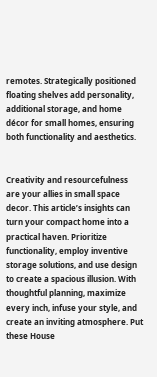remotes. Strategically positioned floating shelves add personality, additional storage, and home décor for small homes, ensuring both functionality and aesthetics.


Creativity and resourcefulness are your allies in small space decor. This article’s insights can turn your compact home into a practical haven. Prioritize functionality, employ inventive storage solutions, and use design to create a spacious illusion. With thoughtful planning, maximize every inch, infuse your style, and create an inviting atmosphere. Put these House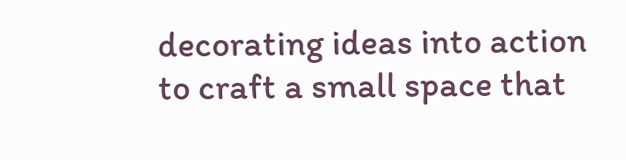decorating ideas into action to craft a small space that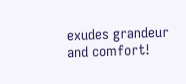exudes grandeur and comfort!